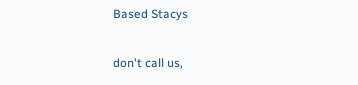Based Stacys

don't call us,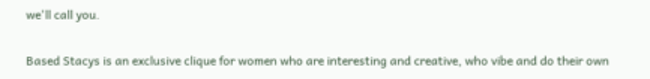we'll call you.

Based Stacys is an exclusive clique for women who are interesting and creative, who vibe and do their own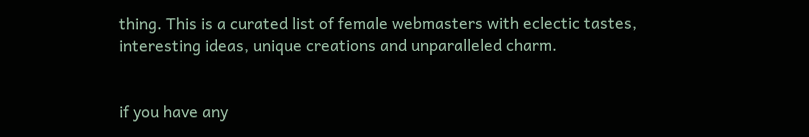thing. This is a curated list of female webmasters with eclectic tastes, interesting ideas, unique creations and unparalleled charm.


if you have any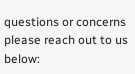questions or concerns please reach out to us below: